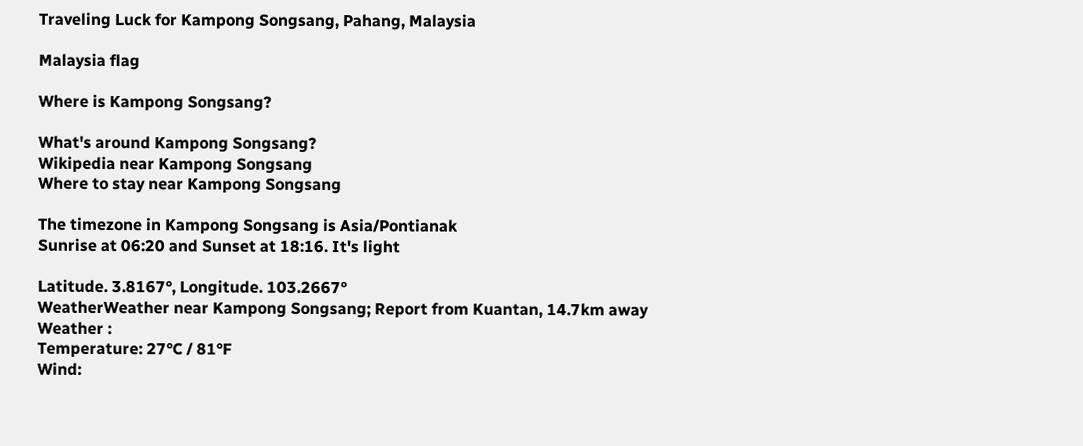Traveling Luck for Kampong Songsang, Pahang, Malaysia

Malaysia flag

Where is Kampong Songsang?

What's around Kampong Songsang?
Wikipedia near Kampong Songsang
Where to stay near Kampong Songsang

The timezone in Kampong Songsang is Asia/Pontianak
Sunrise at 06:20 and Sunset at 18:16. It's light

Latitude. 3.8167°, Longitude. 103.2667°
WeatherWeather near Kampong Songsang; Report from Kuantan, 14.7km away
Weather :
Temperature: 27°C / 81°F
Wind: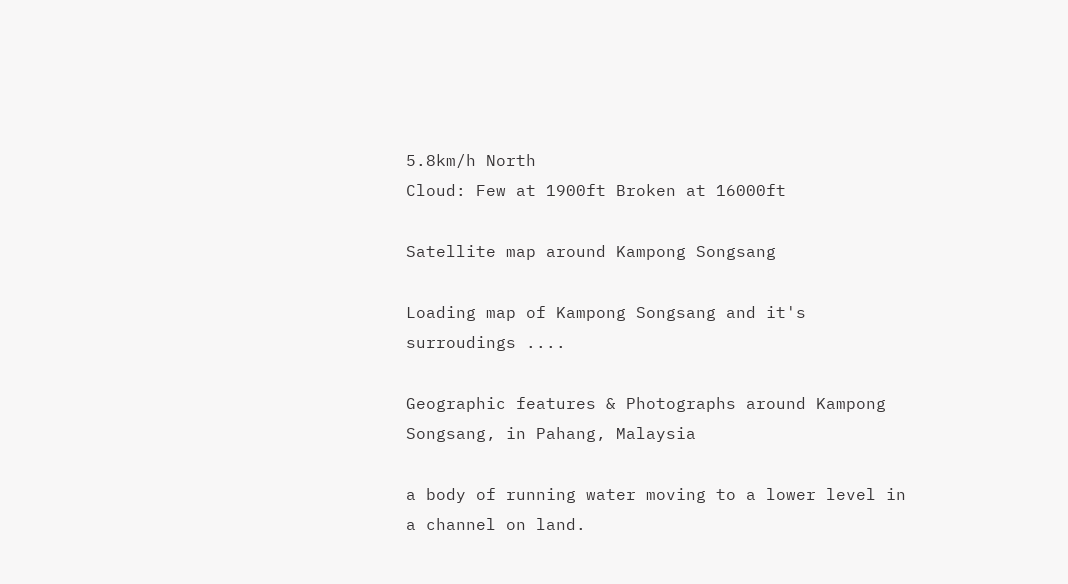5.8km/h North
Cloud: Few at 1900ft Broken at 16000ft

Satellite map around Kampong Songsang

Loading map of Kampong Songsang and it's surroudings ....

Geographic features & Photographs around Kampong Songsang, in Pahang, Malaysia

a body of running water moving to a lower level in a channel on land.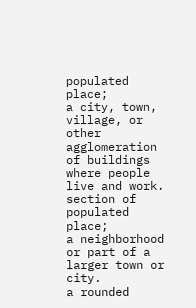populated place;
a city, town, village, or other agglomeration of buildings where people live and work.
section of populated place;
a neighborhood or part of a larger town or city.
a rounded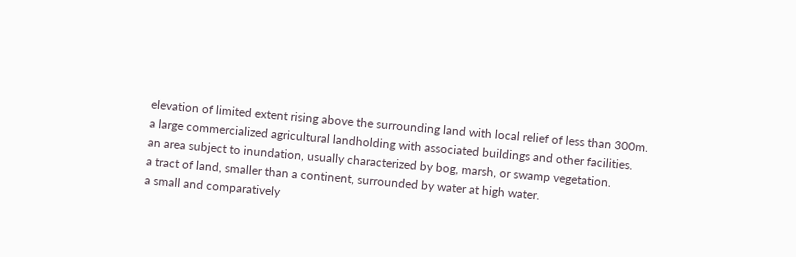elevation of limited extent rising above the surrounding land with local relief of less than 300m.
a large commercialized agricultural landholding with associated buildings and other facilities.
an area subject to inundation, usually characterized by bog, marsh, or swamp vegetation.
a tract of land, smaller than a continent, surrounded by water at high water.
a small and comparatively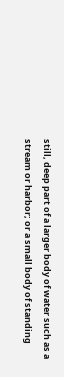still, deep part of a larger body of water such as a stream or harbor; or a small body of standing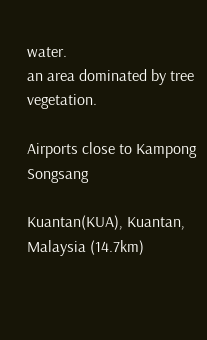water.
an area dominated by tree vegetation.

Airports close to Kampong Songsang

Kuantan(KUA), Kuantan, Malaysia (14.7km)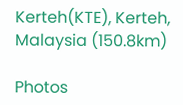Kerteh(KTE), Kerteh, Malaysia (150.8km)

Photos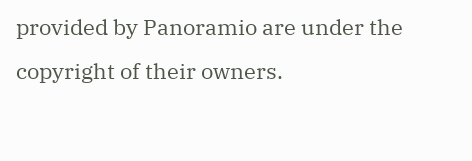provided by Panoramio are under the copyright of their owners.